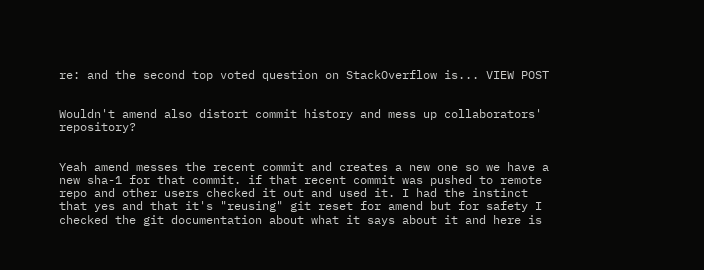re: and the second top voted question on StackOverflow is... VIEW POST


Wouldn't amend also distort commit history and mess up collaborators' repository?


Yeah amend messes the recent commit and creates a new one so we have a new sha-1 for that commit. if that recent commit was pushed to remote repo and other users checked it out and used it. I had the instinct that yes and that it's "reusing" git reset for amend but for safety I checked the git documentation about what it says about it and here is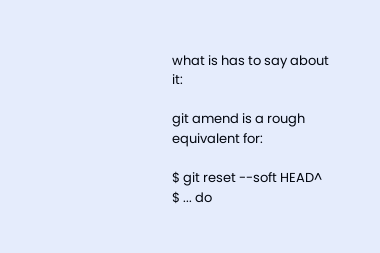what is has to say about it:

git amend is a rough equivalent for:

$ git reset --soft HEAD^
$ ... do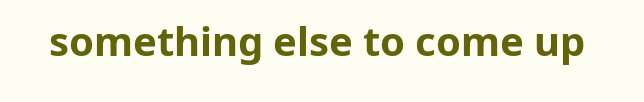something else to come up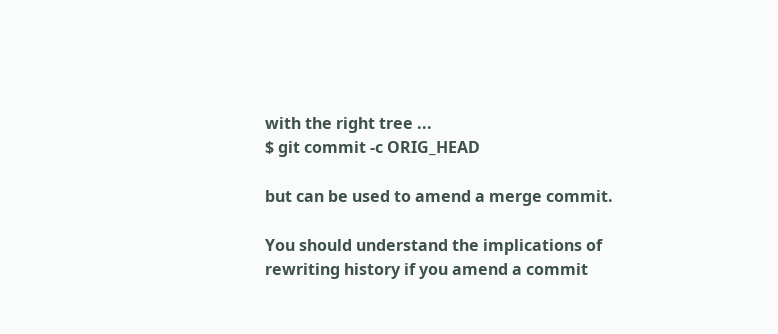with the right tree ...
$ git commit -c ORIG_HEAD

but can be used to amend a merge commit.

You should understand the implications of rewriting history if you amend a commit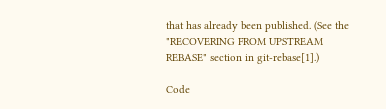that has already been published. (See the "RECOVERING FROM UPSTREAM REBASE" section in git-rebase[1].)

Code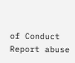of Conduct Report abuse